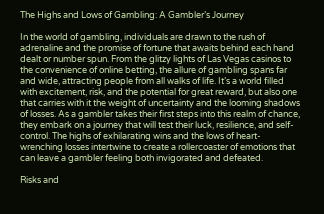The Highs and Lows of Gambling: A Gambler’s Journey

In the world of gambling, individuals are drawn to the rush of adrenaline and the promise of fortune that awaits behind each hand dealt or number spun. From the glitzy lights of Las Vegas casinos to the convenience of online betting, the allure of gambling spans far and wide, attracting people from all walks of life. It’s a world filled with excitement, risk, and the potential for great reward, but also one that carries with it the weight of uncertainty and the looming shadows of losses. As a gambler takes their first steps into this realm of chance, they embark on a journey that will test their luck, resilience, and self-control. The highs of exhilarating wins and the lows of heart-wrenching losses intertwine to create a rollercoaster of emotions that can leave a gambler feeling both invigorated and defeated.

Risks and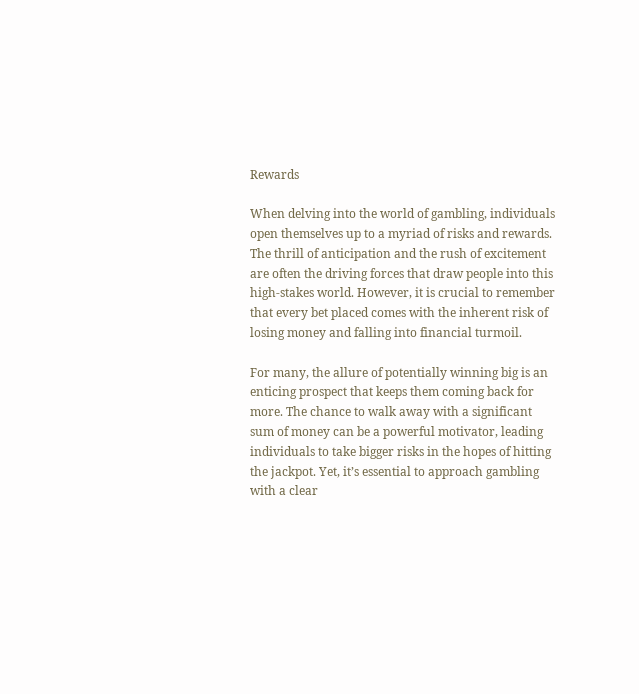Rewards

When delving into the world of gambling, individuals open themselves up to a myriad of risks and rewards. The thrill of anticipation and the rush of excitement are often the driving forces that draw people into this high-stakes world. However, it is crucial to remember that every bet placed comes with the inherent risk of losing money and falling into financial turmoil.

For many, the allure of potentially winning big is an enticing prospect that keeps them coming back for more. The chance to walk away with a significant sum of money can be a powerful motivator, leading individuals to take bigger risks in the hopes of hitting the jackpot. Yet, it’s essential to approach gambling with a clear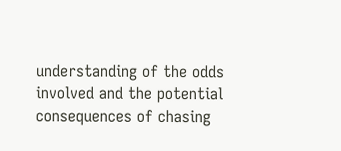understanding of the odds involved and the potential consequences of chasing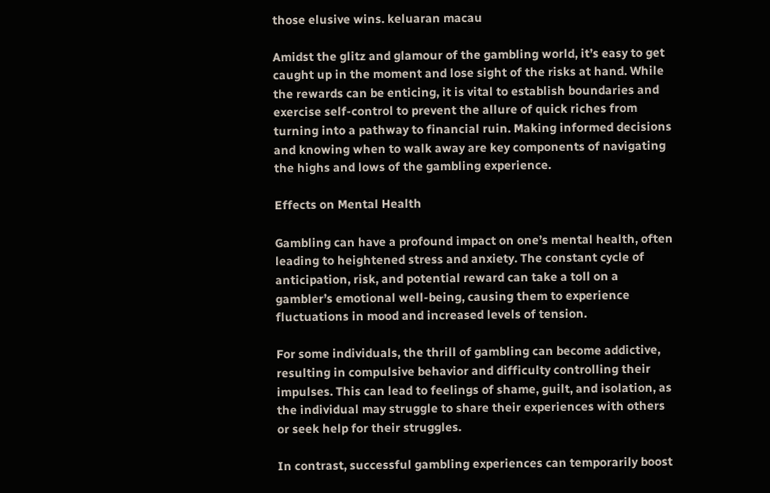those elusive wins. keluaran macau

Amidst the glitz and glamour of the gambling world, it’s easy to get caught up in the moment and lose sight of the risks at hand. While the rewards can be enticing, it is vital to establish boundaries and exercise self-control to prevent the allure of quick riches from turning into a pathway to financial ruin. Making informed decisions and knowing when to walk away are key components of navigating the highs and lows of the gambling experience.

Effects on Mental Health

Gambling can have a profound impact on one’s mental health, often leading to heightened stress and anxiety. The constant cycle of anticipation, risk, and potential reward can take a toll on a gambler’s emotional well-being, causing them to experience fluctuations in mood and increased levels of tension.

For some individuals, the thrill of gambling can become addictive, resulting in compulsive behavior and difficulty controlling their impulses. This can lead to feelings of shame, guilt, and isolation, as the individual may struggle to share their experiences with others or seek help for their struggles.

In contrast, successful gambling experiences can temporarily boost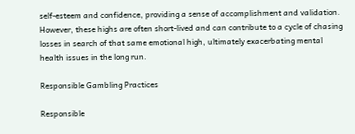self-esteem and confidence, providing a sense of accomplishment and validation. However, these highs are often short-lived and can contribute to a cycle of chasing losses in search of that same emotional high, ultimately exacerbating mental health issues in the long run.

Responsible Gambling Practices

Responsible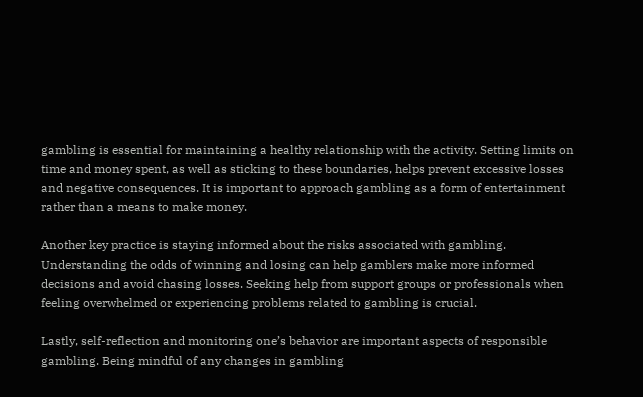gambling is essential for maintaining a healthy relationship with the activity. Setting limits on time and money spent, as well as sticking to these boundaries, helps prevent excessive losses and negative consequences. It is important to approach gambling as a form of entertainment rather than a means to make money.

Another key practice is staying informed about the risks associated with gambling. Understanding the odds of winning and losing can help gamblers make more informed decisions and avoid chasing losses. Seeking help from support groups or professionals when feeling overwhelmed or experiencing problems related to gambling is crucial.

Lastly, self-reflection and monitoring one’s behavior are important aspects of responsible gambling. Being mindful of any changes in gambling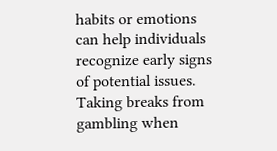habits or emotions can help individuals recognize early signs of potential issues. Taking breaks from gambling when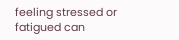feeling stressed or fatigued can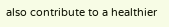also contribute to a healthier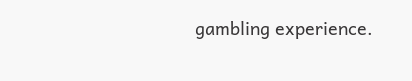gambling experience.